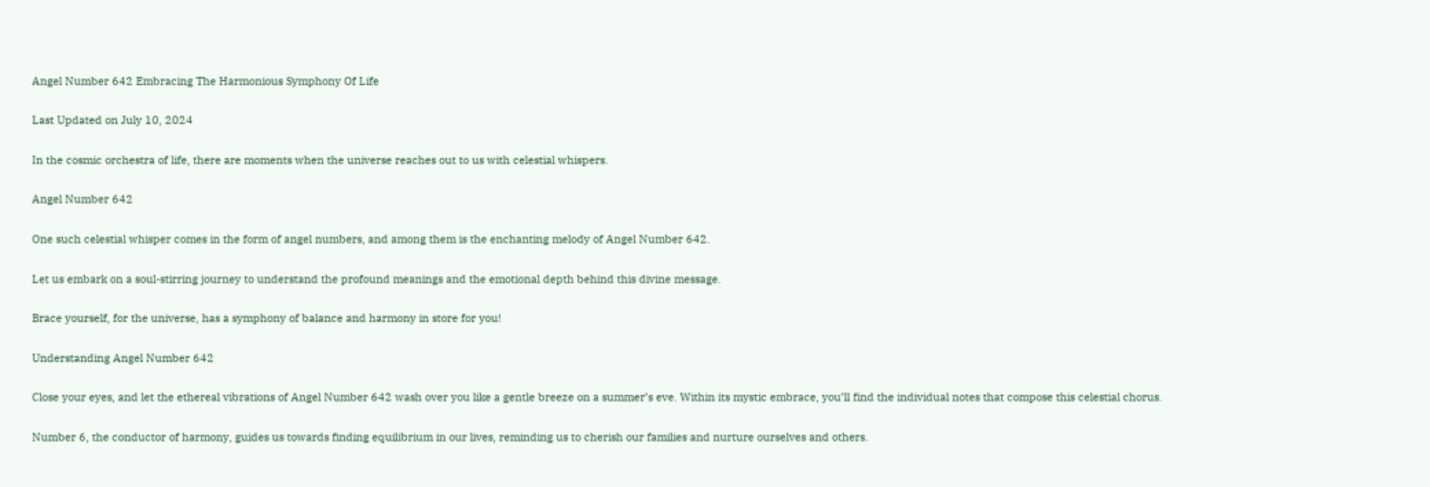Angel Number 642 Embracing The Harmonious Symphony Of Life

Last Updated on July 10, 2024

In the cosmic orchestra of life, there are moments when the universe reaches out to us with celestial whispers.

Angel Number 642

One such celestial whisper comes in the form of angel numbers, and among them is the enchanting melody of Angel Number 642.

Let us embark on a soul-stirring journey to understand the profound meanings and the emotional depth behind this divine message.

Brace yourself, for the universe, has a symphony of balance and harmony in store for you!

Understanding Angel Number 642

Close your eyes, and let the ethereal vibrations of Angel Number 642 wash over you like a gentle breeze on a summer’s eve. Within its mystic embrace, you’ll find the individual notes that compose this celestial chorus.

Number 6, the conductor of harmony, guides us towards finding equilibrium in our lives, reminding us to cherish our families and nurture ourselves and others.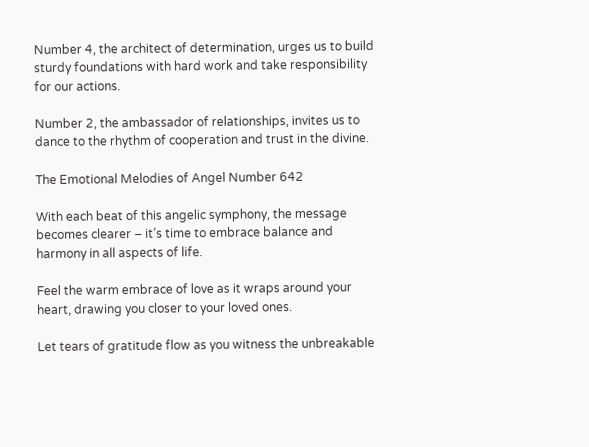Number 4, the architect of determination, urges us to build sturdy foundations with hard work and take responsibility for our actions.

Number 2, the ambassador of relationships, invites us to dance to the rhythm of cooperation and trust in the divine.

The Emotional Melodies of Angel Number 642

With each beat of this angelic symphony, the message becomes clearer – it’s time to embrace balance and harmony in all aspects of life.

Feel the warm embrace of love as it wraps around your heart, drawing you closer to your loved ones.

Let tears of gratitude flow as you witness the unbreakable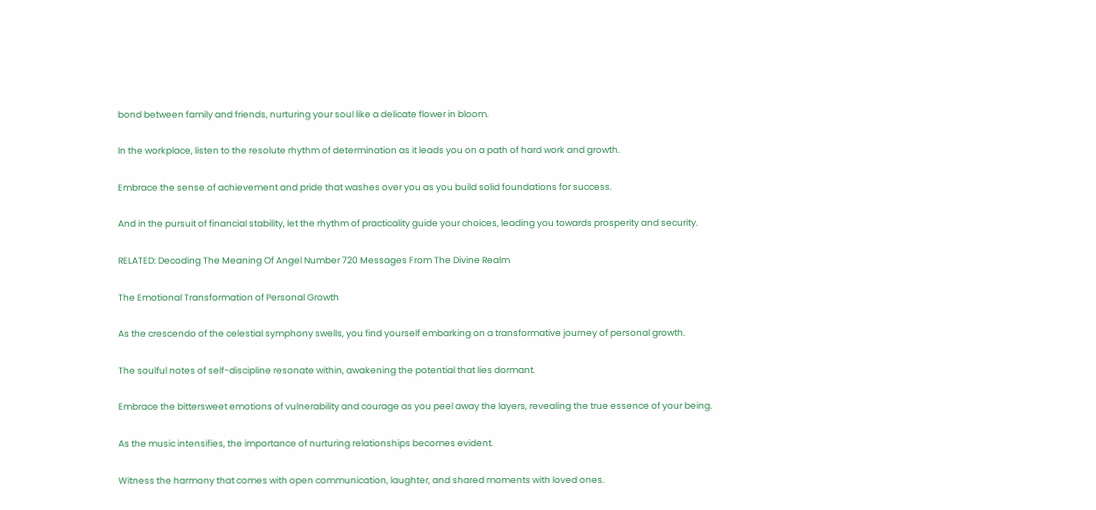bond between family and friends, nurturing your soul like a delicate flower in bloom.

In the workplace, listen to the resolute rhythm of determination as it leads you on a path of hard work and growth.

Embrace the sense of achievement and pride that washes over you as you build solid foundations for success.

And in the pursuit of financial stability, let the rhythm of practicality guide your choices, leading you towards prosperity and security.

RELATED: Decoding The Meaning Of Angel Number 720 Messages From The Divine Realm

The Emotional Transformation of Personal Growth

As the crescendo of the celestial symphony swells, you find yourself embarking on a transformative journey of personal growth.

The soulful notes of self-discipline resonate within, awakening the potential that lies dormant.

Embrace the bittersweet emotions of vulnerability and courage as you peel away the layers, revealing the true essence of your being.

As the music intensifies, the importance of nurturing relationships becomes evident.

Witness the harmony that comes with open communication, laughter, and shared moments with loved ones.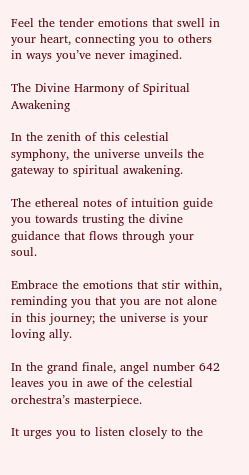Feel the tender emotions that swell in your heart, connecting you to others in ways you’ve never imagined.

The Divine Harmony of Spiritual Awakening

In the zenith of this celestial symphony, the universe unveils the gateway to spiritual awakening.

The ethereal notes of intuition guide you towards trusting the divine guidance that flows through your soul.

Embrace the emotions that stir within, reminding you that you are not alone in this journey; the universe is your loving ally.

In the grand finale, angel number 642 leaves you in awe of the celestial orchestra’s masterpiece.

It urges you to listen closely to the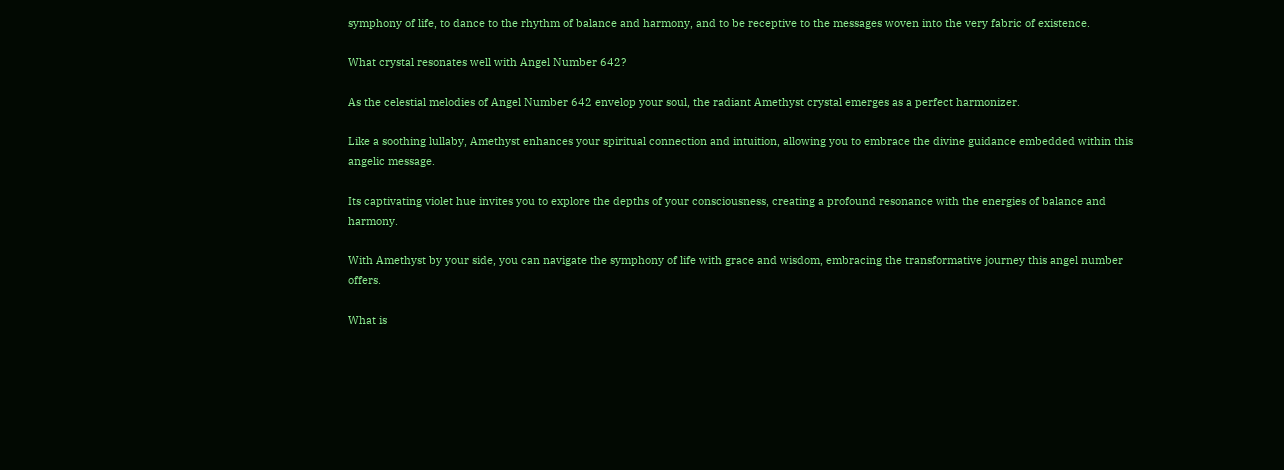symphony of life, to dance to the rhythm of balance and harmony, and to be receptive to the messages woven into the very fabric of existence.

What crystal resonates well with Angel Number 642?

As the celestial melodies of Angel Number 642 envelop your soul, the radiant Amethyst crystal emerges as a perfect harmonizer.

Like a soothing lullaby, Amethyst enhances your spiritual connection and intuition, allowing you to embrace the divine guidance embedded within this angelic message.

Its captivating violet hue invites you to explore the depths of your consciousness, creating a profound resonance with the energies of balance and harmony.

With Amethyst by your side, you can navigate the symphony of life with grace and wisdom, embracing the transformative journey this angel number offers.

What is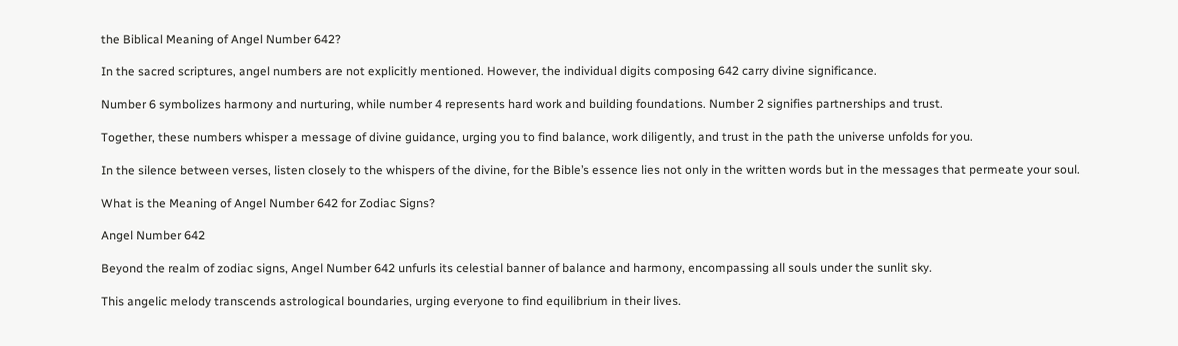the Biblical Meaning of Angel Number 642?

In the sacred scriptures, angel numbers are not explicitly mentioned. However, the individual digits composing 642 carry divine significance.

Number 6 symbolizes harmony and nurturing, while number 4 represents hard work and building foundations. Number 2 signifies partnerships and trust.

Together, these numbers whisper a message of divine guidance, urging you to find balance, work diligently, and trust in the path the universe unfolds for you.

In the silence between verses, listen closely to the whispers of the divine, for the Bible’s essence lies not only in the written words but in the messages that permeate your soul.

What is the Meaning of Angel Number 642 for Zodiac Signs?

Angel Number 642

Beyond the realm of zodiac signs, Angel Number 642 unfurls its celestial banner of balance and harmony, encompassing all souls under the sunlit sky.

This angelic melody transcends astrological boundaries, urging everyone to find equilibrium in their lives.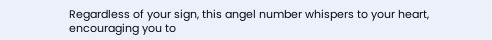Regardless of your sign, this angel number whispers to your heart, encouraging you to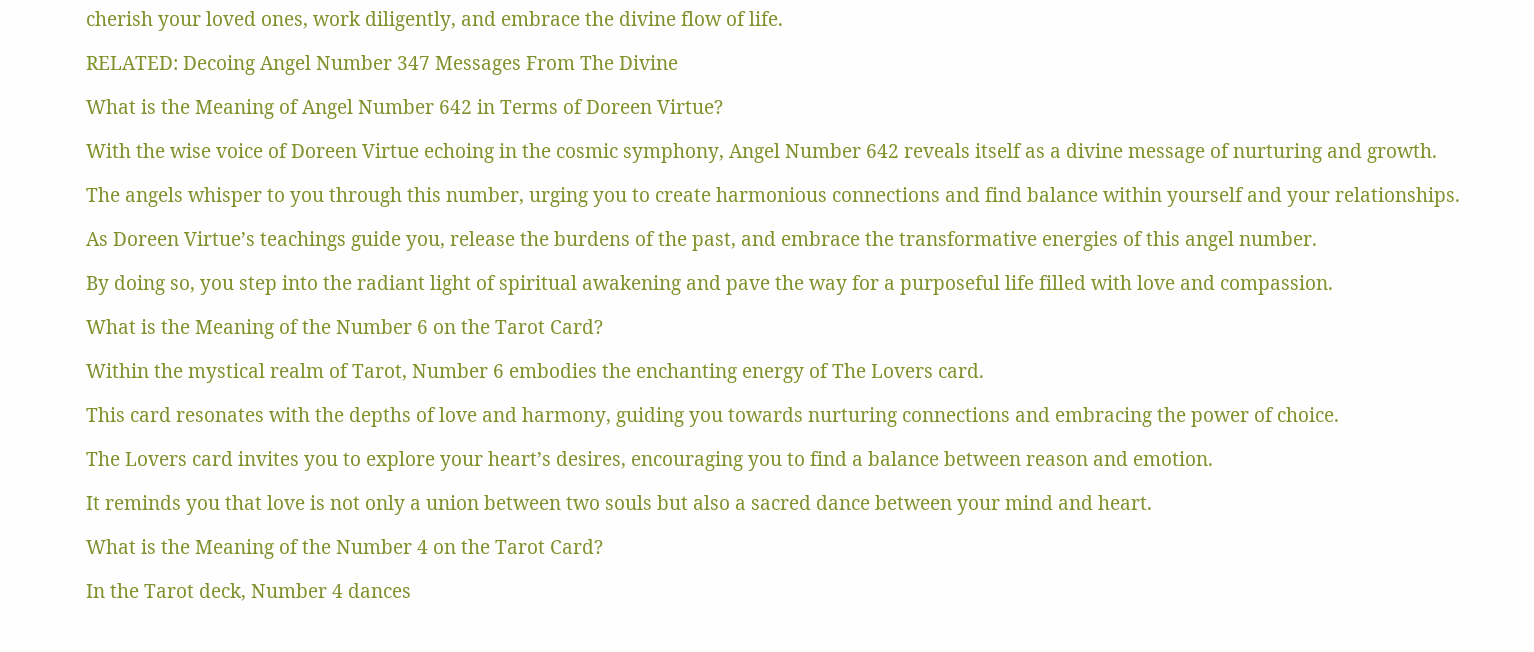cherish your loved ones, work diligently, and embrace the divine flow of life.

RELATED: Decoing Angel Number 347 Messages From The Divine

What is the Meaning of Angel Number 642 in Terms of Doreen Virtue?

With the wise voice of Doreen Virtue echoing in the cosmic symphony, Angel Number 642 reveals itself as a divine message of nurturing and growth.

The angels whisper to you through this number, urging you to create harmonious connections and find balance within yourself and your relationships.

As Doreen Virtue’s teachings guide you, release the burdens of the past, and embrace the transformative energies of this angel number.

By doing so, you step into the radiant light of spiritual awakening and pave the way for a purposeful life filled with love and compassion.

What is the Meaning of the Number 6 on the Tarot Card?

Within the mystical realm of Tarot, Number 6 embodies the enchanting energy of The Lovers card.

This card resonates with the depths of love and harmony, guiding you towards nurturing connections and embracing the power of choice.

The Lovers card invites you to explore your heart’s desires, encouraging you to find a balance between reason and emotion.

It reminds you that love is not only a union between two souls but also a sacred dance between your mind and heart.

What is the Meaning of the Number 4 on the Tarot Card?

In the Tarot deck, Number 4 dances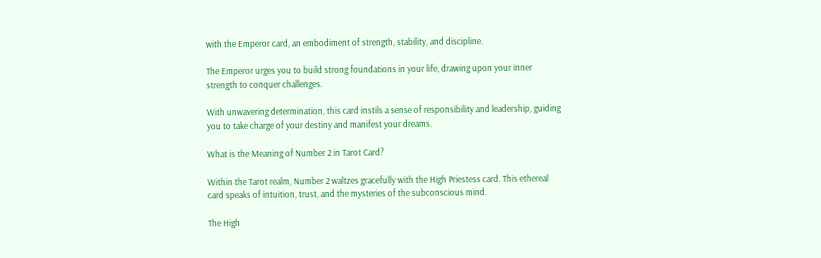with the Emperor card, an embodiment of strength, stability, and discipline.

The Emperor urges you to build strong foundations in your life, drawing upon your inner strength to conquer challenges.

With unwavering determination, this card instils a sense of responsibility and leadership, guiding you to take charge of your destiny and manifest your dreams.

What is the Meaning of Number 2 in Tarot Card?

Within the Tarot realm, Number 2 waltzes gracefully with the High Priestess card. This ethereal card speaks of intuition, trust, and the mysteries of the subconscious mind.

The High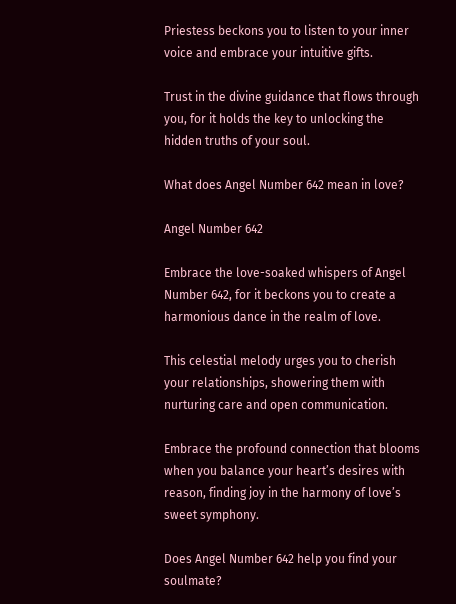Priestess beckons you to listen to your inner voice and embrace your intuitive gifts.

Trust in the divine guidance that flows through you, for it holds the key to unlocking the hidden truths of your soul.

What does Angel Number 642 mean in love?

Angel Number 642

Embrace the love-soaked whispers of Angel Number 642, for it beckons you to create a harmonious dance in the realm of love.

This celestial melody urges you to cherish your relationships, showering them with nurturing care and open communication.

Embrace the profound connection that blooms when you balance your heart’s desires with reason, finding joy in the harmony of love’s sweet symphony.

Does Angel Number 642 help you find your soulmate?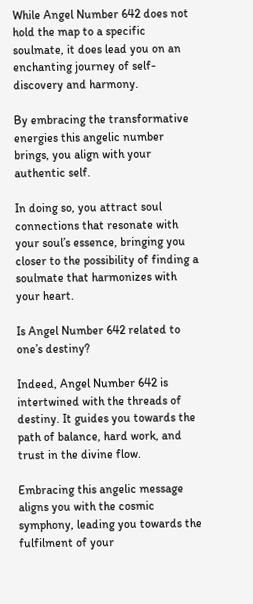While Angel Number 642 does not hold the map to a specific soulmate, it does lead you on an enchanting journey of self-discovery and harmony.

By embracing the transformative energies this angelic number brings, you align with your authentic self.

In doing so, you attract soul connections that resonate with your soul’s essence, bringing you closer to the possibility of finding a soulmate that harmonizes with your heart.

Is Angel Number 642 related to one’s destiny?

Indeed, Angel Number 642 is intertwined with the threads of destiny. It guides you towards the path of balance, hard work, and trust in the divine flow.

Embracing this angelic message aligns you with the cosmic symphony, leading you towards the fulfilment of your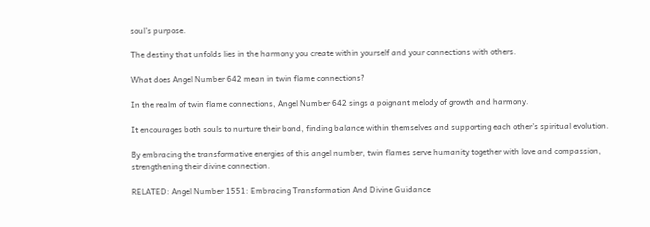soul’s purpose.

The destiny that unfolds lies in the harmony you create within yourself and your connections with others.

What does Angel Number 642 mean in twin flame connections?

In the realm of twin flame connections, Angel Number 642 sings a poignant melody of growth and harmony.

It encourages both souls to nurture their bond, finding balance within themselves and supporting each other’s spiritual evolution.

By embracing the transformative energies of this angel number, twin flames serve humanity together with love and compassion, strengthening their divine connection.

RELATED: Angel Number 1551: Embracing Transformation And Divine Guidance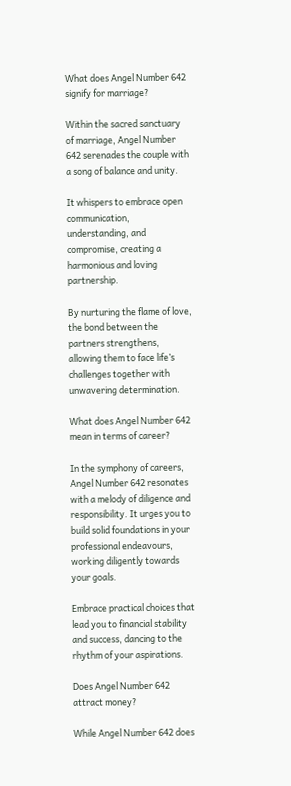What does Angel Number 642 signify for marriage?

Within the sacred sanctuary of marriage, Angel Number 642 serenades the couple with a song of balance and unity.

It whispers to embrace open communication, understanding, and compromise, creating a harmonious and loving partnership.

By nurturing the flame of love, the bond between the partners strengthens, allowing them to face life’s challenges together with unwavering determination.

What does Angel Number 642 mean in terms of career?

In the symphony of careers, Angel Number 642 resonates with a melody of diligence and responsibility. It urges you to build solid foundations in your professional endeavours, working diligently towards your goals.

Embrace practical choices that lead you to financial stability and success, dancing to the rhythm of your aspirations.

Does Angel Number 642 attract money?

While Angel Number 642 does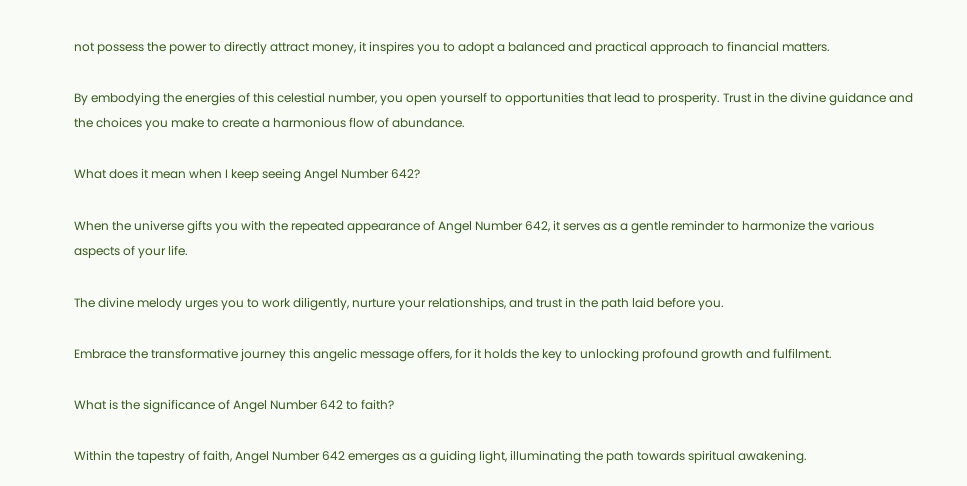not possess the power to directly attract money, it inspires you to adopt a balanced and practical approach to financial matters.

By embodying the energies of this celestial number, you open yourself to opportunities that lead to prosperity. Trust in the divine guidance and the choices you make to create a harmonious flow of abundance.

What does it mean when I keep seeing Angel Number 642?

When the universe gifts you with the repeated appearance of Angel Number 642, it serves as a gentle reminder to harmonize the various aspects of your life.

The divine melody urges you to work diligently, nurture your relationships, and trust in the path laid before you.

Embrace the transformative journey this angelic message offers, for it holds the key to unlocking profound growth and fulfilment.

What is the significance of Angel Number 642 to faith?

Within the tapestry of faith, Angel Number 642 emerges as a guiding light, illuminating the path towards spiritual awakening.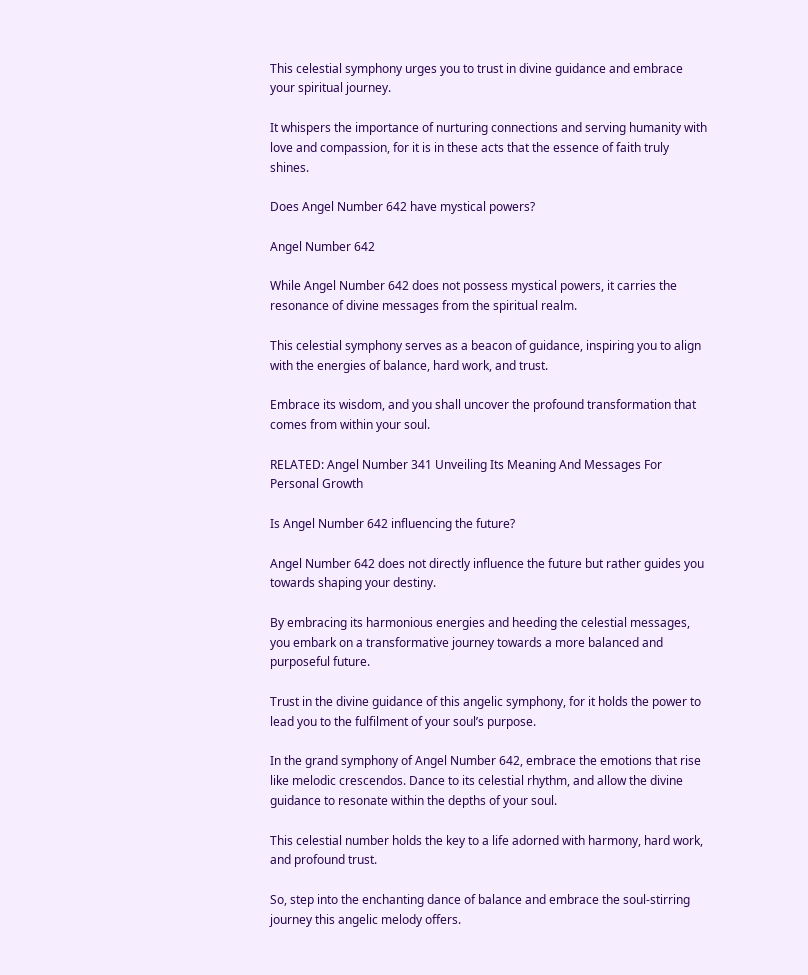This celestial symphony urges you to trust in divine guidance and embrace your spiritual journey.

It whispers the importance of nurturing connections and serving humanity with love and compassion, for it is in these acts that the essence of faith truly shines.

Does Angel Number 642 have mystical powers?

Angel Number 642

While Angel Number 642 does not possess mystical powers, it carries the resonance of divine messages from the spiritual realm.

This celestial symphony serves as a beacon of guidance, inspiring you to align with the energies of balance, hard work, and trust.

Embrace its wisdom, and you shall uncover the profound transformation that comes from within your soul.

RELATED: Angel Number 341 Unveiling Its Meaning And Messages For Personal Growth

Is Angel Number 642 influencing the future?

Angel Number 642 does not directly influence the future but rather guides you towards shaping your destiny.

By embracing its harmonious energies and heeding the celestial messages, you embark on a transformative journey towards a more balanced and purposeful future.

Trust in the divine guidance of this angelic symphony, for it holds the power to lead you to the fulfilment of your soul’s purpose.

In the grand symphony of Angel Number 642, embrace the emotions that rise like melodic crescendos. Dance to its celestial rhythm, and allow the divine guidance to resonate within the depths of your soul.

This celestial number holds the key to a life adorned with harmony, hard work, and profound trust.

So, step into the enchanting dance of balance and embrace the soul-stirring journey this angelic melody offers.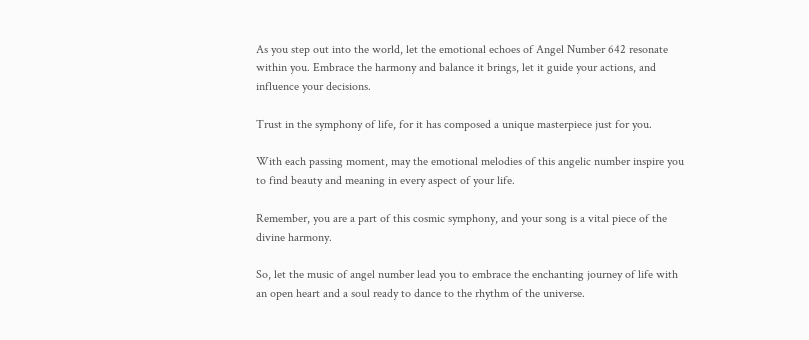As you step out into the world, let the emotional echoes of Angel Number 642 resonate within you. Embrace the harmony and balance it brings, let it guide your actions, and influence your decisions.

Trust in the symphony of life, for it has composed a unique masterpiece just for you.

With each passing moment, may the emotional melodies of this angelic number inspire you to find beauty and meaning in every aspect of your life.

Remember, you are a part of this cosmic symphony, and your song is a vital piece of the divine harmony.

So, let the music of angel number lead you to embrace the enchanting journey of life with an open heart and a soul ready to dance to the rhythm of the universe.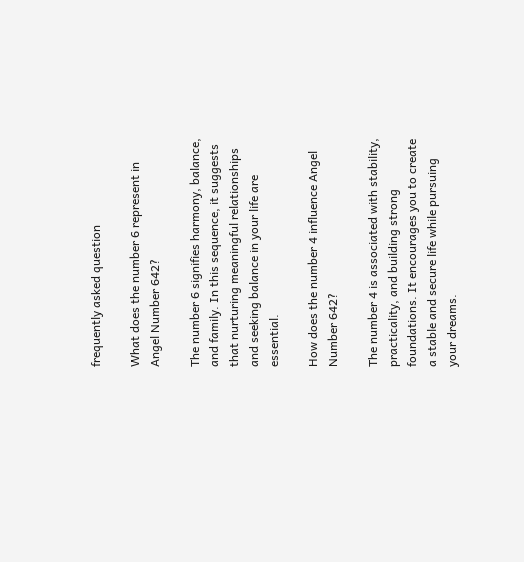frequently asked question

What does the number 6 represent in Angel Number 642?

The number 6 signifies harmony, balance, and family. In this sequence, it suggests that nurturing meaningful relationships and seeking balance in your life are essential.

How does the number 4 influence Angel Number 642?

The number 4 is associated with stability, practicality, and building strong foundations. It encourages you to create a stable and secure life while pursuing your dreams.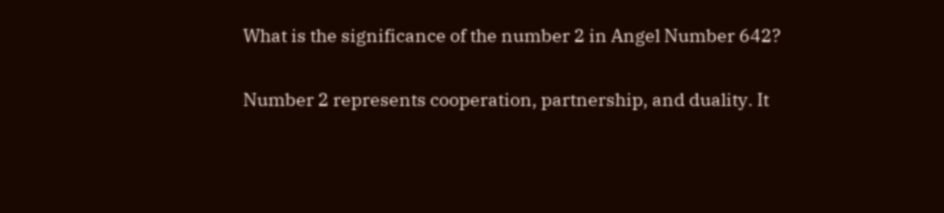What is the significance of the number 2 in Angel Number 642?

Number 2 represents cooperation, partnership, and duality. It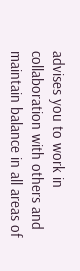advises you to work in collaboration with others and maintain balance in all areas of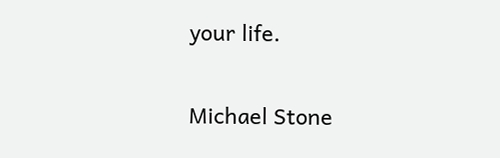your life.

Michael Stone